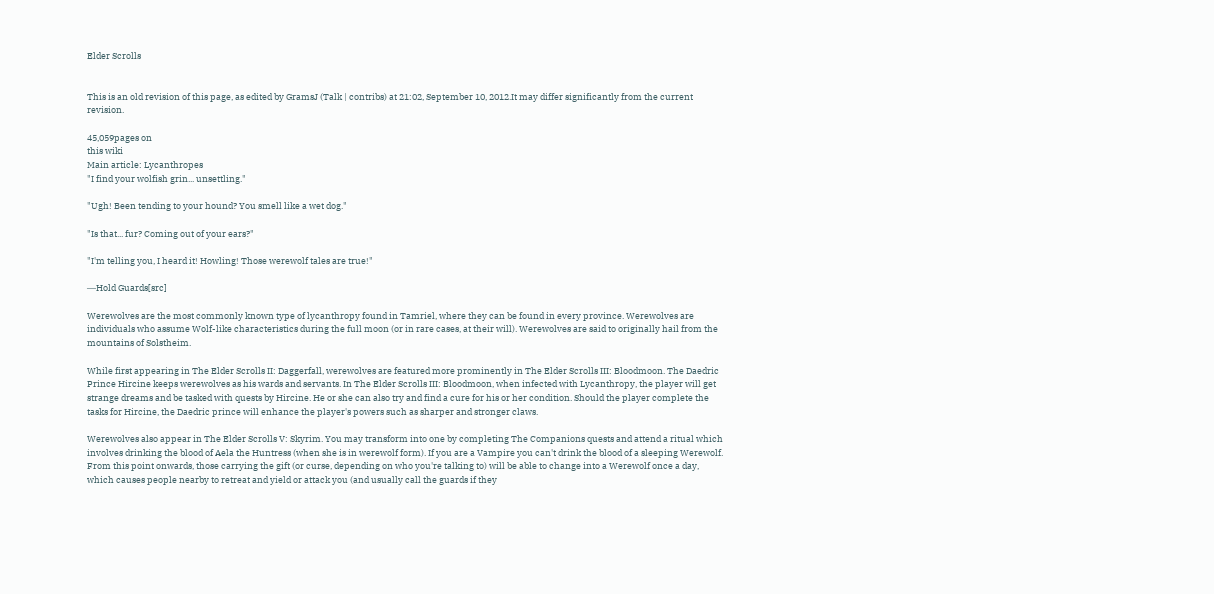Elder Scrolls


This is an old revision of this page, as edited by GramsJ (Talk | contribs) at 21:02, September 10, 2012.It may differ significantly from the current revision.

45,059pages on
this wiki
Main article: Lycanthropes
"I find your wolfish grin... unsettling."

"Ugh! Been tending to your hound? You smell like a wet dog."

"Is that... fur? Coming out of your ears?"

"I'm telling you, I heard it! Howling! Those werewolf tales are true!"

―Hold Guards[src]

Werewolves are the most commonly known type of lycanthropy found in Tamriel, where they can be found in every province. Werewolves are individuals who assume Wolf-like characteristics during the full moon (or in rare cases, at their will). Werewolves are said to originally hail from the mountains of Solstheim.

While first appearing in The Elder Scrolls II: Daggerfall, werewolves are featured more prominently in The Elder Scrolls III: Bloodmoon. The Daedric Prince Hircine keeps werewolves as his wards and servants. In The Elder Scrolls III: Bloodmoon, when infected with Lycanthropy, the player will get strange dreams and be tasked with quests by Hircine. He or she can also try and find a cure for his or her condition. Should the player complete the tasks for Hircine, the Daedric prince will enhance the player's powers such as sharper and stronger claws.

Werewolves also appear in The Elder Scrolls V: Skyrim. You may transform into one by completing The Companions quests and attend a ritual which involves drinking the blood of Aela the Huntress (when she is in werewolf form). If you are a Vampire you can't drink the blood of a sleeping Werewolf. From this point onwards, those carrying the gift (or curse, depending on who you're talking to) will be able to change into a Werewolf once a day, which causes people nearby to retreat and yield or attack you (and usually call the guards if they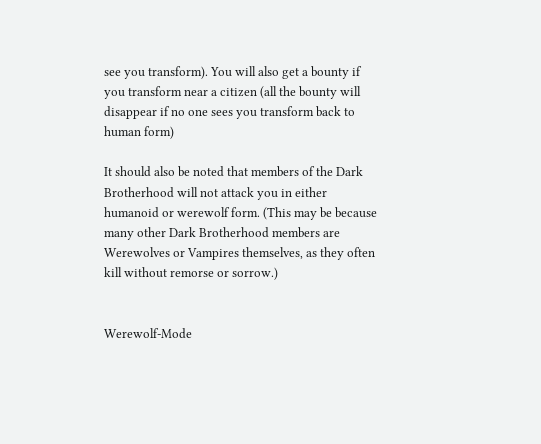see you transform). You will also get a bounty if you transform near a citizen (all the bounty will disappear if no one sees you transform back to human form)

It should also be noted that members of the Dark Brotherhood will not attack you in either humanoid or werewolf form. (This may be because many other Dark Brotherhood members are Werewolves or Vampires themselves, as they often kill without remorse or sorrow.)


Werewolf-Mode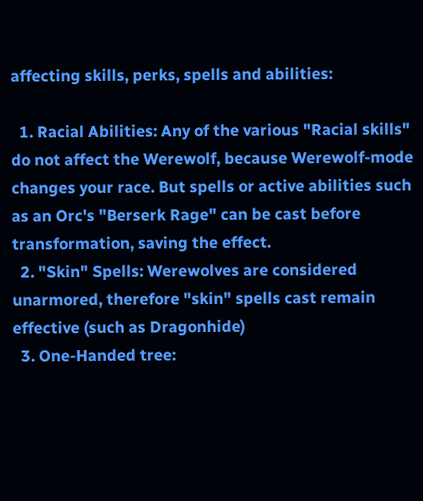affecting skills, perks, spells and abilities:

  1. Racial Abilities: Any of the various "Racial skills" do not affect the Werewolf, because Werewolf-mode changes your race. But spells or active abilities such as an Orc's "Berserk Rage" can be cast before transformation, saving the effect.
  2. "Skin" Spells: Werewolves are considered unarmored, therefore "skin" spells cast remain effective (such as Dragonhide)
  3. One-Handed tree: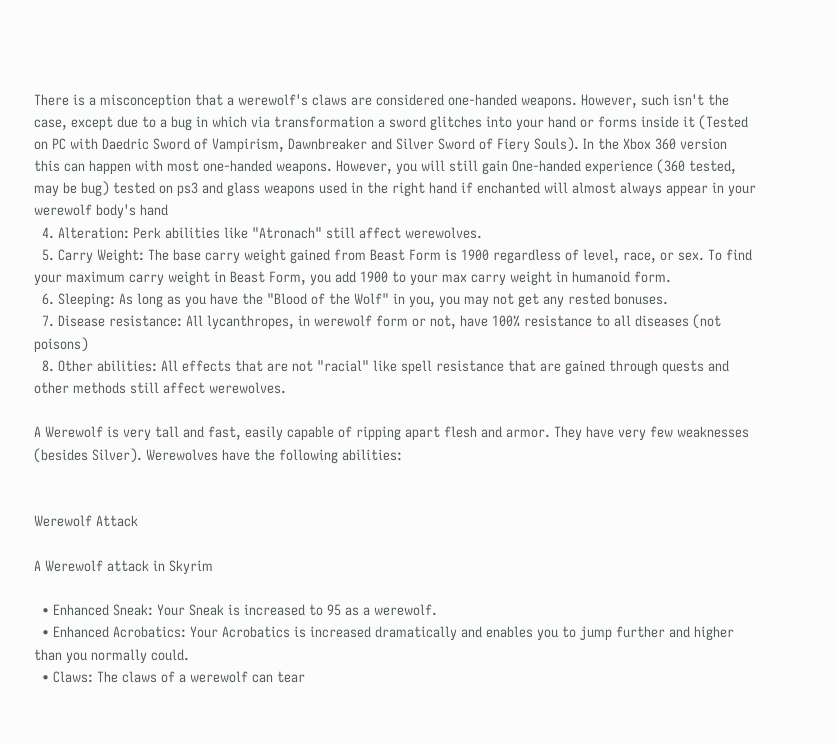There is a misconception that a werewolf's claws are considered one-handed weapons. However, such isn't the case, except due to a bug in which via transformation a sword glitches into your hand or forms inside it (Tested on PC with Daedric Sword of Vampirism, Dawnbreaker and Silver Sword of Fiery Souls). In the Xbox 360 version this can happen with most one-handed weapons. However, you will still gain One-handed experience (360 tested, may be bug) tested on ps3 and glass weapons used in the right hand if enchanted will almost always appear in your werewolf body's hand
  4. Alteration: Perk abilities like "Atronach" still affect werewolves.
  5. Carry Weight: The base carry weight gained from Beast Form is 1900 regardless of level, race, or sex. To find your maximum carry weight in Beast Form, you add 1900 to your max carry weight in humanoid form.
  6. Sleeping: As long as you have the "Blood of the Wolf" in you, you may not get any rested bonuses.
  7. Disease resistance: All lycanthropes, in werewolf form or not, have 100% resistance to all diseases (not poisons)
  8. Other abilities: All effects that are not "racial" like spell resistance that are gained through quests and other methods still affect werewolves.

A Werewolf is very tall and fast, easily capable of ripping apart flesh and armor. They have very few weaknesses (besides Silver). Werewolves have the following abilities:


Werewolf Attack

A Werewolf attack in Skyrim

  • Enhanced Sneak: Your Sneak is increased to 95 as a werewolf.
  • Enhanced Acrobatics: Your Acrobatics is increased dramatically and enables you to jump further and higher than you normally could.
  • Claws: The claws of a werewolf can tear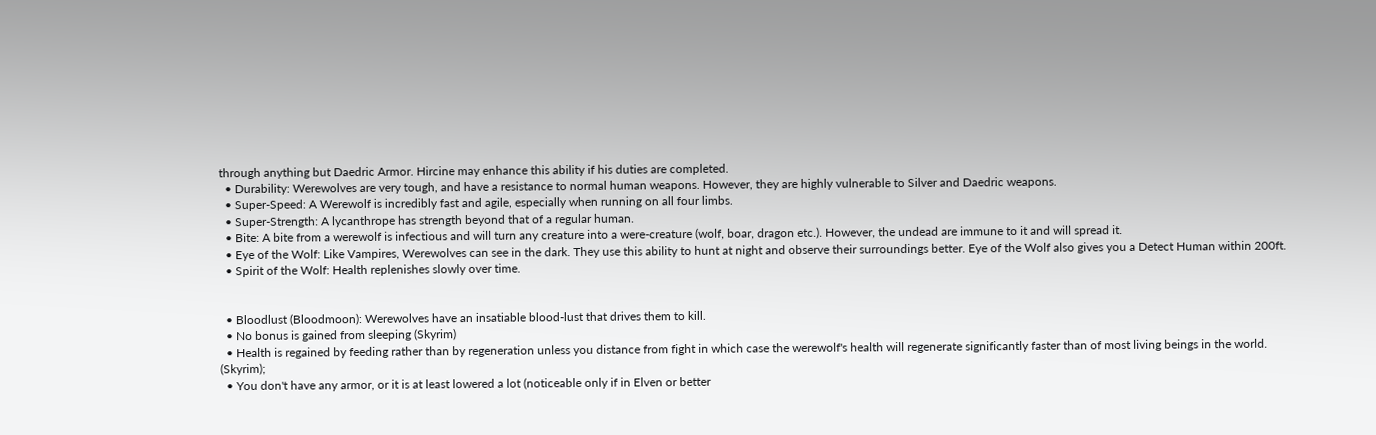through anything but Daedric Armor. Hircine may enhance this ability if his duties are completed.
  • Durability: Werewolves are very tough, and have a resistance to normal human weapons. However, they are highly vulnerable to Silver and Daedric weapons.
  • Super-Speed: A Werewolf is incredibly fast and agile, especially when running on all four limbs.
  • Super-Strength: A lycanthrope has strength beyond that of a regular human.
  • Bite: A bite from a werewolf is infectious and will turn any creature into a were-creature (wolf, boar, dragon etc.). However, the undead are immune to it and will spread it.
  • Eye of the Wolf: Like Vampires, Werewolves can see in the dark. They use this ability to hunt at night and observe their surroundings better. Eye of the Wolf also gives you a Detect Human within 200ft.
  • Spirit of the Wolf: Health replenishes slowly over time.


  • Bloodlust (Bloodmoon): Werewolves have an insatiable blood-lust that drives them to kill.
  • No bonus is gained from sleeping (Skyrim)
  • Health is regained by feeding rather than by regeneration unless you distance from fight in which case the werewolf's health will regenerate significantly faster than of most living beings in the world. (Skyrim);
  • You don't have any armor, or it is at least lowered a lot (noticeable only if in Elven or better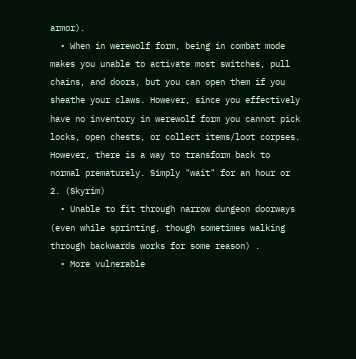armor).
  • When in werewolf form, being in combat mode makes you unable to activate most switches, pull chains, and doors, but you can open them if you sheathe your claws. However, since you effectively have no inventory in werewolf form you cannot pick locks, open chests, or collect items/loot corpses. However, there is a way to transform back to normal prematurely. Simply "wait" for an hour or 2. (Skyrim)
  • Unable to fit through narrow dungeon doorways (even while sprinting, though sometimes walking through backwards works for some reason) .
  • More vulnerable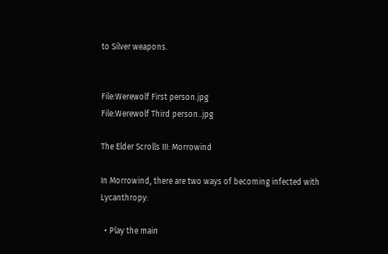to Silver weapons.


File:Werewolf First person.jpg
File:Werewolf Third person..jpg

The Elder Scrolls III: Morrowind

In Morrowind, there are two ways of becoming infected with Lycanthropy:

  • Play the main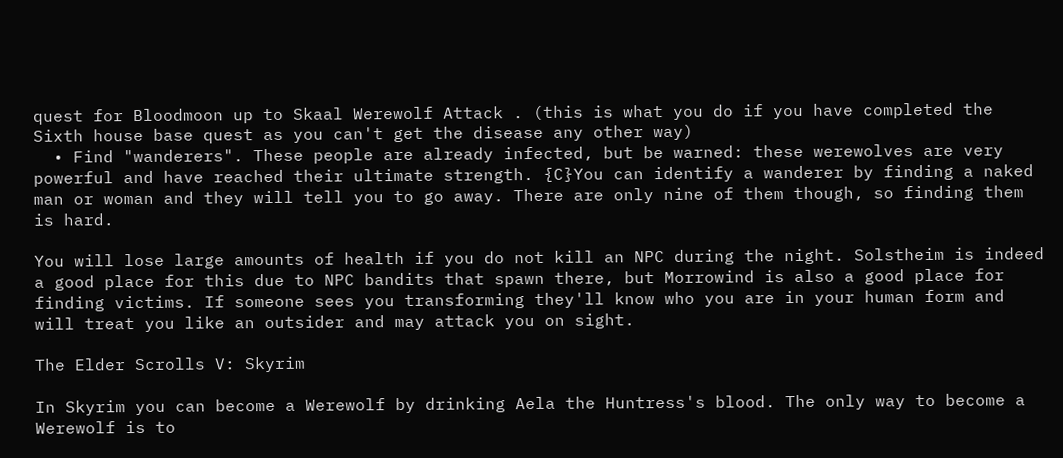quest for Bloodmoon up to Skaal Werewolf Attack . (this is what you do if you have completed the Sixth house base quest as you can't get the disease any other way)
  • Find "wanderers". These people are already infected, but be warned: these werewolves are very powerful and have reached their ultimate strength. {C}You can identify a wanderer by finding a naked man or woman and they will tell you to go away. There are only nine of them though, so finding them is hard.

You will lose large amounts of health if you do not kill an NPC during the night. Solstheim is indeed a good place for this due to NPC bandits that spawn there, but Morrowind is also a good place for finding victims. If someone sees you transforming they'll know who you are in your human form and will treat you like an outsider and may attack you on sight.

The Elder Scrolls V: Skyrim

In Skyrim you can become a Werewolf by drinking Aela the Huntress's blood. The only way to become a Werewolf is to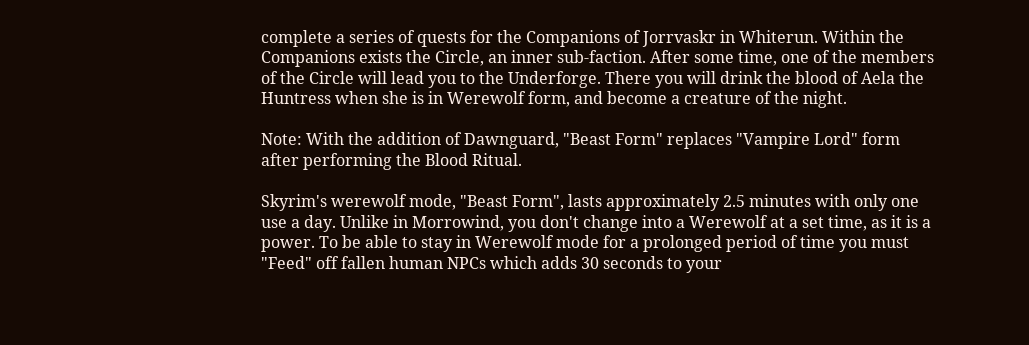complete a series of quests for the Companions of Jorrvaskr in Whiterun. Within the Companions exists the Circle, an inner sub-faction. After some time, one of the members of the Circle will lead you to the Underforge. There you will drink the blood of Aela the Huntress when she is in Werewolf form, and become a creature of the night.

Note: With the addition of Dawnguard, "Beast Form" replaces "Vampire Lord" form after performing the Blood Ritual.

Skyrim's werewolf mode, "Beast Form", lasts approximately 2.5 minutes with only one use a day. Unlike in Morrowind, you don't change into a Werewolf at a set time, as it is a power. To be able to stay in Werewolf mode for a prolonged period of time you must "Feed" off fallen human NPCs which adds 30 seconds to your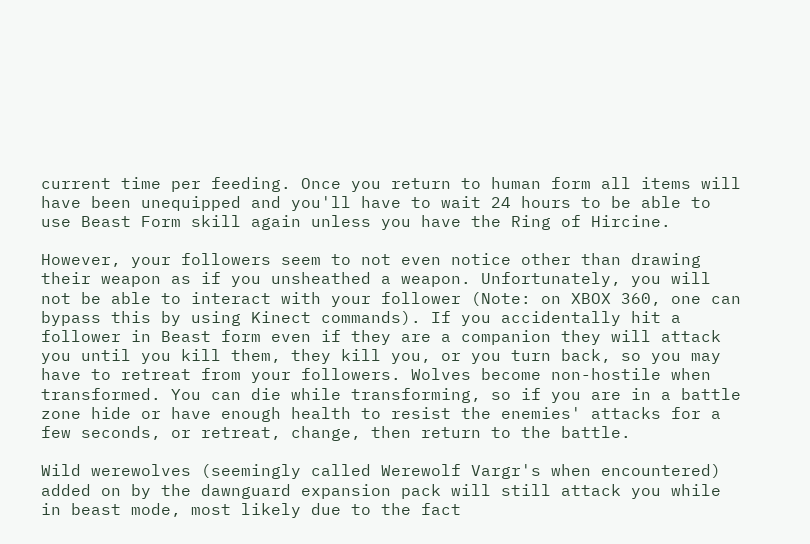current time per feeding. Once you return to human form all items will have been unequipped and you'll have to wait 24 hours to be able to use Beast Form skill again unless you have the Ring of Hircine.

However, your followers seem to not even notice other than drawing their weapon as if you unsheathed a weapon. Unfortunately, you will not be able to interact with your follower (Note: on XBOX 360, one can bypass this by using Kinect commands). If you accidentally hit a follower in Beast form even if they are a companion they will attack you until you kill them, they kill you, or you turn back, so you may have to retreat from your followers. Wolves become non-hostile when transformed. You can die while transforming, so if you are in a battle zone hide or have enough health to resist the enemies' attacks for a few seconds, or retreat, change, then return to the battle.

Wild werewolves (seemingly called Werewolf Vargr's when encountered) added on by the dawnguard expansion pack will still attack you while in beast mode, most likely due to the fact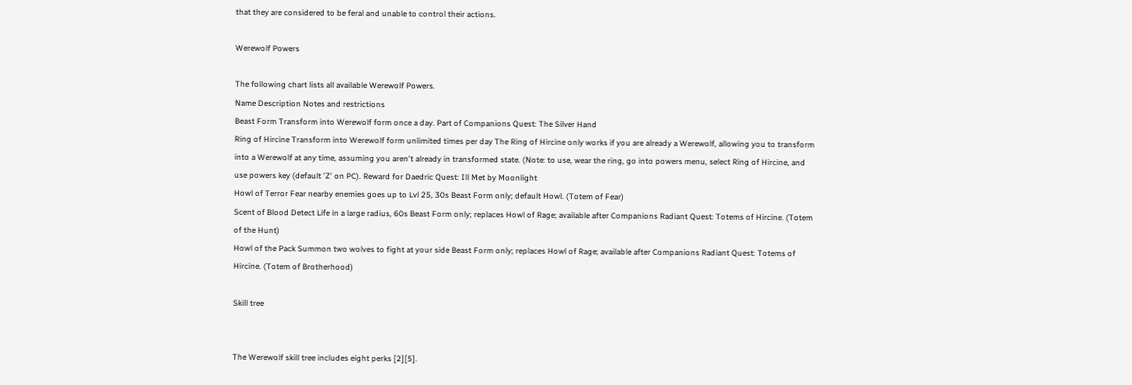that they are considered to be feral and unable to control their actions.

Werewolf Powers

The following chart lists all available Werewolf Powers.
Name Description Notes and restrictions
Beast Form Transform into Werewolf form once a day. Part of Companions Quest: The Silver Hand
Ring of Hircine Transform into Werewolf form unlimited times per day The Ring of Hircine only works if you are already a Werewolf, allowing you to transform into a Werewolf at any time, assuming you aren't already in transformed state. (Note: to use, wear the ring, go into powers menu, select Ring of Hircine, and use powers key (default 'Z' on PC). Reward for Daedric Quest: Ill Met by Moonlight
Howl of Terror Fear nearby enemies goes up to Lvl 25, 30s Beast Form only; default Howl. (Totem of Fear)
Scent of Blood Detect Life in a large radius, 60s Beast Form only; replaces Howl of Rage; available after Companions Radiant Quest: Totems of Hircine. (Totem of the Hunt)
Howl of the Pack Summon two wolves to fight at your side Beast Form only; replaces Howl of Rage; available after Companions Radiant Quest: Totems of Hircine. (Totem of Brotherhood)

Skill tree


The Werewolf skill tree includes eight perks [2][5].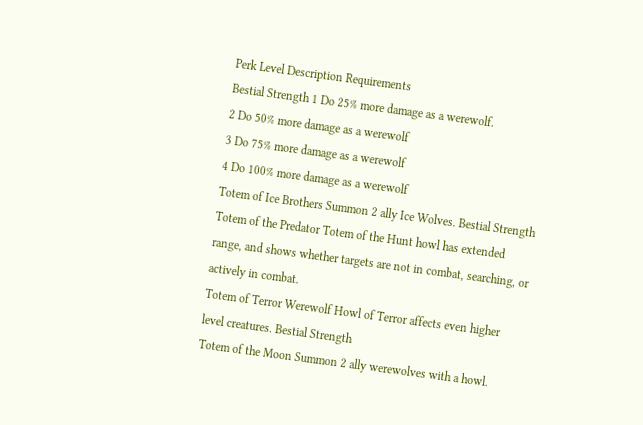Perk Level Description Requirements
Bestial Strength 1 Do 25% more damage as a werewolf.
2 Do 50% more damage as a werewolf
3 Do 75% more damage as a werewolf
4 Do 100% more damage as a werewolf
Totem of Ice Brothers Summon 2 ally Ice Wolves. Bestial Strength
Totem of the Predator Totem of the Hunt howl has extended range, and shows whether targets are not in combat, searching, or actively in combat.
Totem of Terror Werewolf Howl of Terror affects even higher level creatures. Bestial Strength
Totem of the Moon Summon 2 ally werewolves with a howl.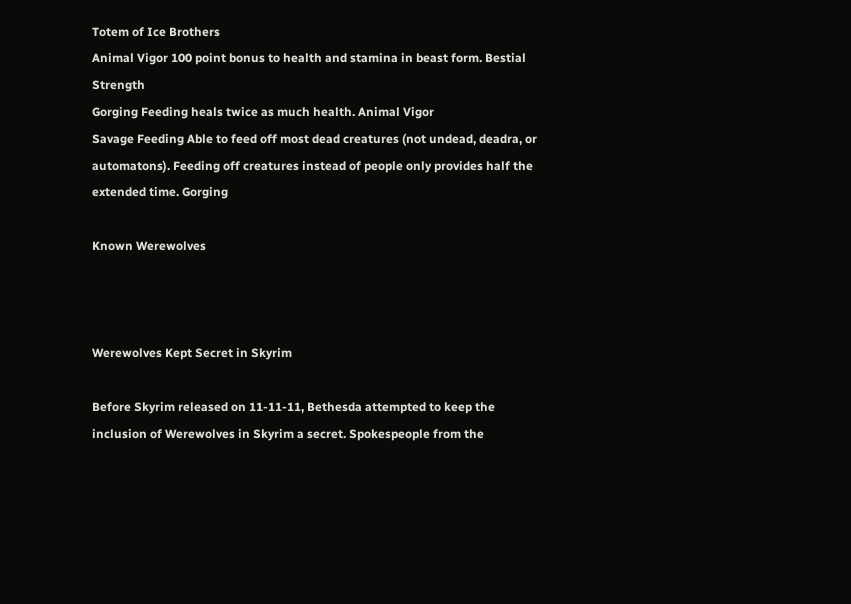Totem of Ice Brothers
Animal Vigor 100 point bonus to health and stamina in beast form. Bestial Strength
Gorging Feeding heals twice as much health. Animal Vigor
Savage Feeding Able to feed off most dead creatures (not undead, deadra, or automatons). Feeding off creatures instead of people only provides half the extended time. Gorging

Known Werewolves



Werewolves Kept Secret in Skyrim

Before Skyrim released on 11-11-11, Bethesda attempted to keep the inclusion of Werewolves in Skyrim a secret. Spokespeople from the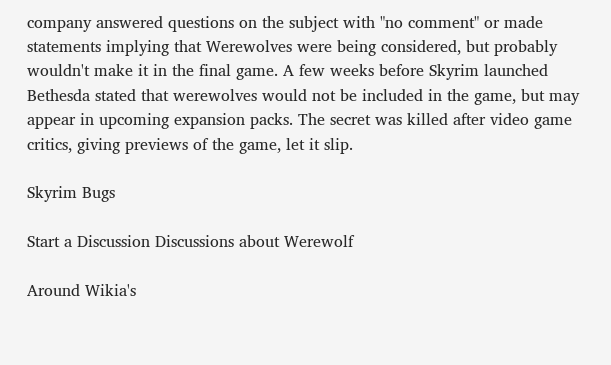company answered questions on the subject with "no comment" or made statements implying that Werewolves were being considered, but probably wouldn't make it in the final game. A few weeks before Skyrim launched Bethesda stated that werewolves would not be included in the game, but may appear in upcoming expansion packs. The secret was killed after video game critics, giving previews of the game, let it slip.

Skyrim Bugs

Start a Discussion Discussions about Werewolf

Around Wikia's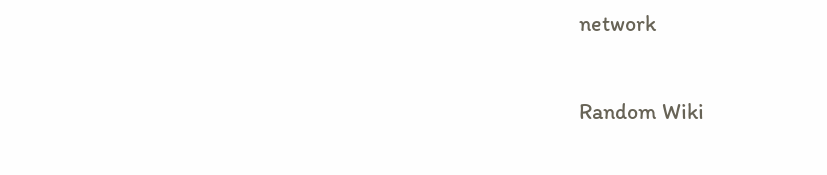network

Random Wiki